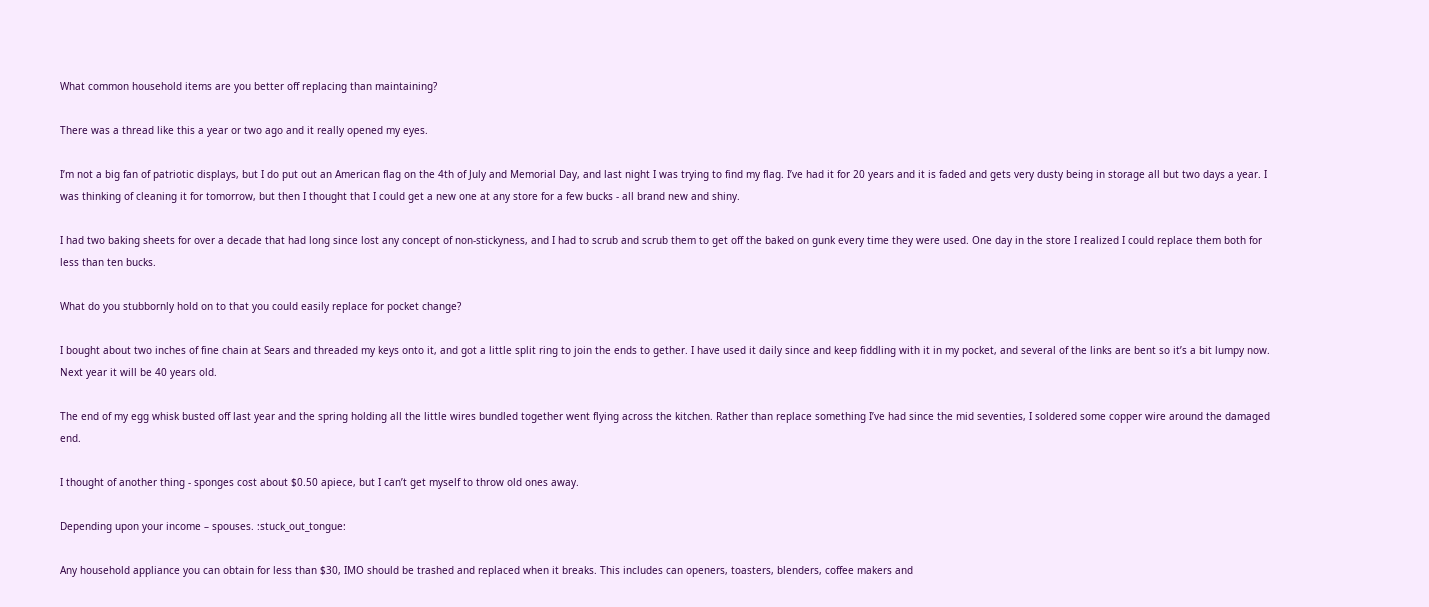What common household items are you better off replacing than maintaining?

There was a thread like this a year or two ago and it really opened my eyes.

I’m not a big fan of patriotic displays, but I do put out an American flag on the 4th of July and Memorial Day, and last night I was trying to find my flag. I’ve had it for 20 years and it is faded and gets very dusty being in storage all but two days a year. I was thinking of cleaning it for tomorrow, but then I thought that I could get a new one at any store for a few bucks - all brand new and shiny.

I had two baking sheets for over a decade that had long since lost any concept of non-stickyness, and I had to scrub and scrub them to get off the baked on gunk every time they were used. One day in the store I realized I could replace them both for less than ten bucks.

What do you stubbornly hold on to that you could easily replace for pocket change?

I bought about two inches of fine chain at Sears and threaded my keys onto it, and got a little split ring to join the ends to gether. I have used it daily since and keep fiddling with it in my pocket, and several of the links are bent so it’s a bit lumpy now. Next year it will be 40 years old.

The end of my egg whisk busted off last year and the spring holding all the little wires bundled together went flying across the kitchen. Rather than replace something I’ve had since the mid seventies, I soldered some copper wire around the damaged end.

I thought of another thing - sponges cost about $0.50 apiece, but I can’t get myself to throw old ones away.

Depending upon your income – spouses. :stuck_out_tongue:

Any household appliance you can obtain for less than $30, IMO should be trashed and replaced when it breaks. This includes can openers, toasters, blenders, coffee makers and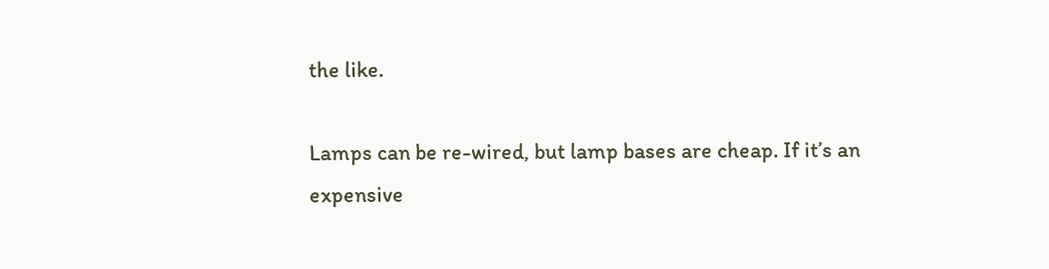the like.

Lamps can be re-wired, but lamp bases are cheap. If it’s an expensive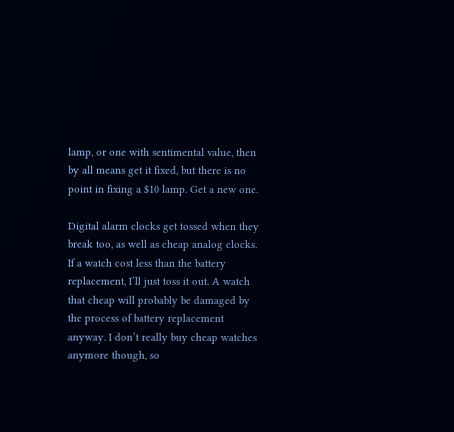lamp, or one with sentimental value, then by all means get it fixed, but there is no point in fixing a $10 lamp. Get a new one.

Digital alarm clocks get tossed when they break too, as well as cheap analog clocks. If a watch cost less than the battery replacement, I’ll just toss it out. A watch that cheap will probably be damaged by the process of battery replacement anyway. I don’t really buy cheap watches anymore though, so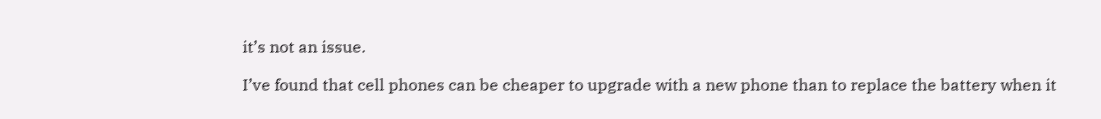it’s not an issue.

I’ve found that cell phones can be cheaper to upgrade with a new phone than to replace the battery when it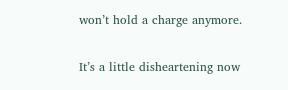won’t hold a charge anymore.

It’s a little disheartening now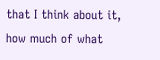that I think about it, how much of what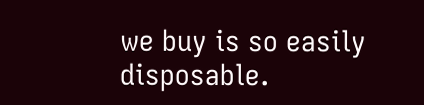we buy is so easily disposable.